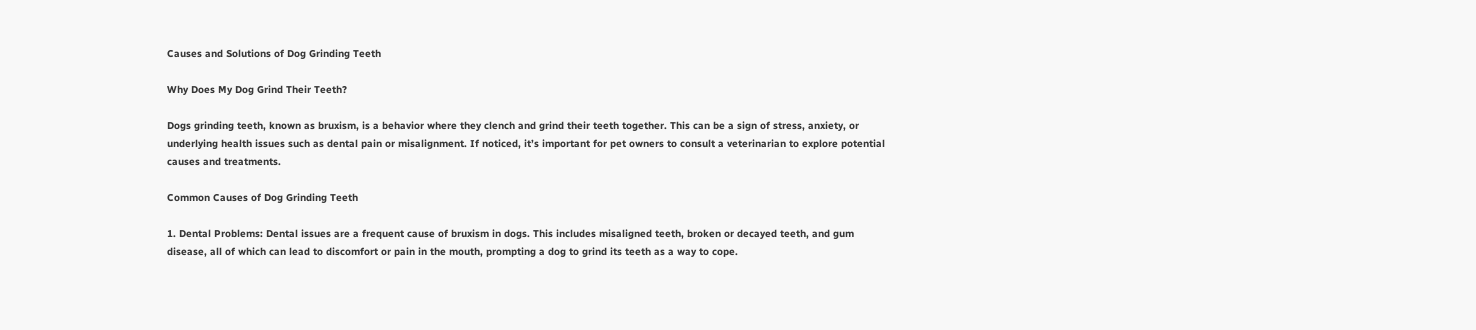Causes and Solutions of Dog Grinding Teeth

Why Does My Dog Grind Their Teeth?

Dogs grinding teeth, known as bruxism, is a behavior where they clench and grind their teeth together. This can be a sign of stress, anxiety, or underlying health issues such as dental pain or misalignment. If noticed, it’s important for pet owners to consult a veterinarian to explore potential causes and treatments.

Common Causes of Dog Grinding Teeth

1. Dental Problems: Dental issues are a frequent cause of bruxism in dogs. This includes misaligned teeth, broken or decayed teeth, and gum disease, all of which can lead to discomfort or pain in the mouth, prompting a dog to grind its teeth as a way to cope.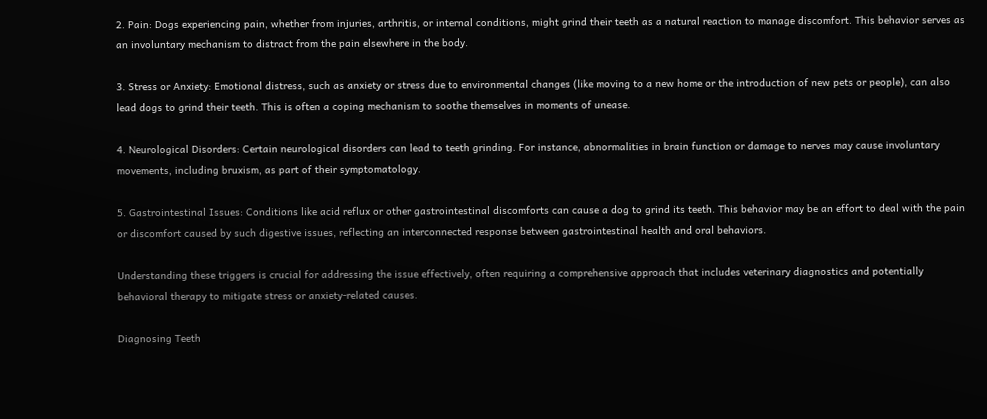2. Pain: Dogs experiencing pain, whether from injuries, arthritis, or internal conditions, might grind their teeth as a natural reaction to manage discomfort. This behavior serves as an involuntary mechanism to distract from the pain elsewhere in the body.

3. Stress or Anxiety: Emotional distress, such as anxiety or stress due to environmental changes (like moving to a new home or the introduction of new pets or people), can also lead dogs to grind their teeth. This is often a coping mechanism to soothe themselves in moments of unease.

4. Neurological Disorders: Certain neurological disorders can lead to teeth grinding. For instance, abnormalities in brain function or damage to nerves may cause involuntary movements, including bruxism, as part of their symptomatology.

5. Gastrointestinal Issues: Conditions like acid reflux or other gastrointestinal discomforts can cause a dog to grind its teeth. This behavior may be an effort to deal with the pain or discomfort caused by such digestive issues, reflecting an interconnected response between gastrointestinal health and oral behaviors.

Understanding these triggers is crucial for addressing the issue effectively, often requiring a comprehensive approach that includes veterinary diagnostics and potentially behavioral therapy to mitigate stress or anxiety-related causes.

Diagnosing Teeth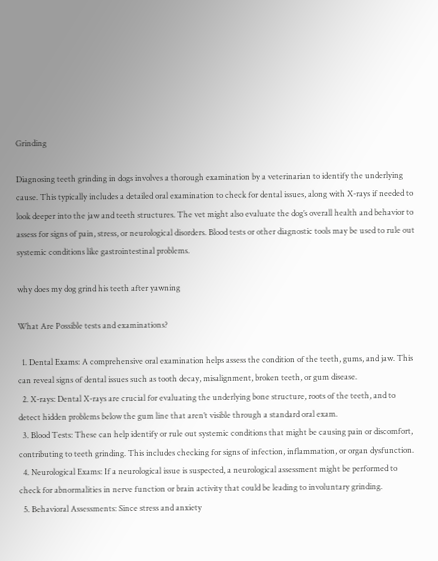Grinding

Diagnosing teeth grinding in dogs involves a thorough examination by a veterinarian to identify the underlying cause. This typically includes a detailed oral examination to check for dental issues, along with X-rays if needed to look deeper into the jaw and teeth structures. The vet might also evaluate the dog’s overall health and behavior to assess for signs of pain, stress, or neurological disorders. Blood tests or other diagnostic tools may be used to rule out systemic conditions like gastrointestinal problems.

why does my dog grind his teeth after yawning

What Are Possible tests and examinations?

  1. Dental Exams: A comprehensive oral examination helps assess the condition of the teeth, gums, and jaw. This can reveal signs of dental issues such as tooth decay, misalignment, broken teeth, or gum disease.
  2. X-rays: Dental X-rays are crucial for evaluating the underlying bone structure, roots of the teeth, and to detect hidden problems below the gum line that aren’t visible through a standard oral exam.
  3. Blood Tests: These can help identify or rule out systemic conditions that might be causing pain or discomfort, contributing to teeth grinding. This includes checking for signs of infection, inflammation, or organ dysfunction.
  4. Neurological Exams: If a neurological issue is suspected, a neurological assessment might be performed to check for abnormalities in nerve function or brain activity that could be leading to involuntary grinding.
  5. Behavioral Assessments: Since stress and anxiety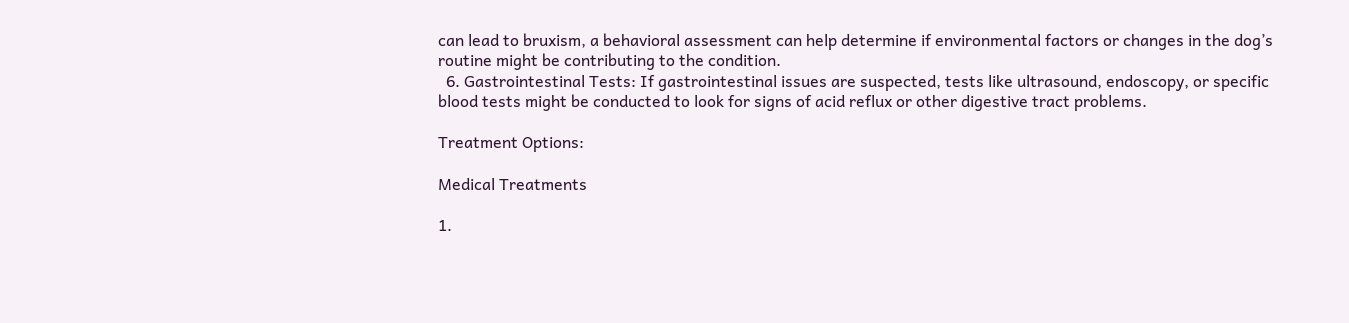can lead to bruxism, a behavioral assessment can help determine if environmental factors or changes in the dog’s routine might be contributing to the condition.
  6. Gastrointestinal Tests: If gastrointestinal issues are suspected, tests like ultrasound, endoscopy, or specific blood tests might be conducted to look for signs of acid reflux or other digestive tract problems.

Treatment Options:

Medical Treatments

1.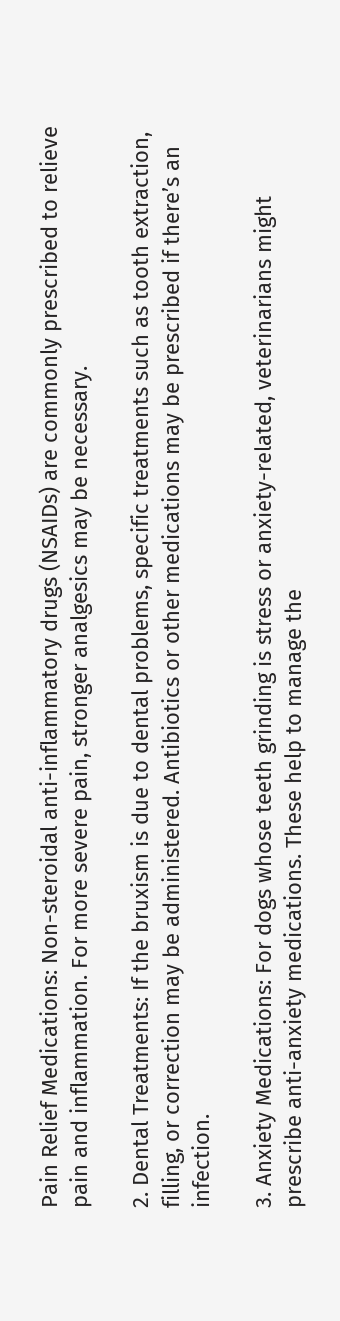Pain Relief Medications: Non-steroidal anti-inflammatory drugs (NSAIDs) are commonly prescribed to relieve pain and inflammation. For more severe pain, stronger analgesics may be necessary.

2. Dental Treatments: If the bruxism is due to dental problems, specific treatments such as tooth extraction, filling, or correction may be administered. Antibiotics or other medications may be prescribed if there’s an infection.

3. Anxiety Medications: For dogs whose teeth grinding is stress or anxiety-related, veterinarians might prescribe anti-anxiety medications. These help to manage the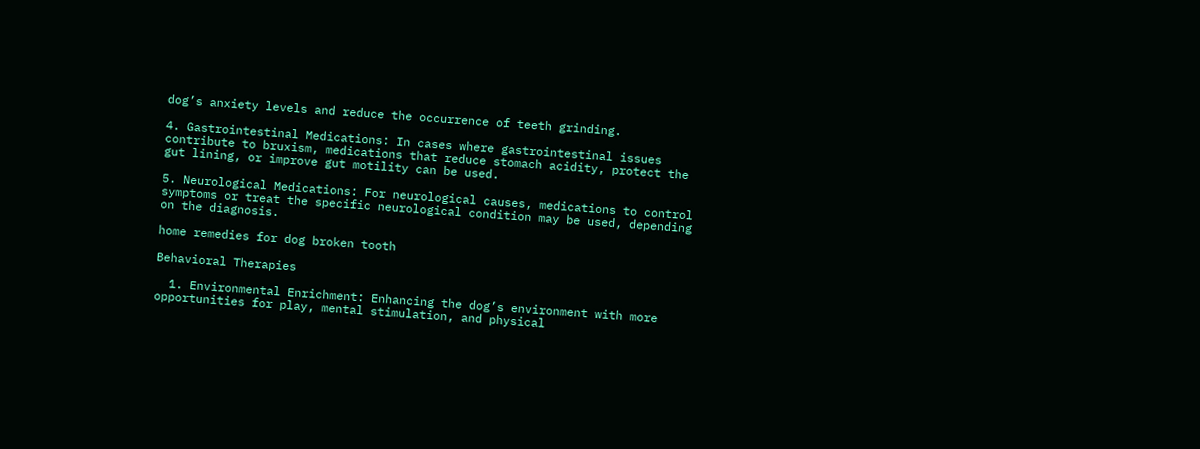dog’s anxiety levels and reduce the occurrence of teeth grinding.

4. Gastrointestinal Medications: In cases where gastrointestinal issues contribute to bruxism, medications that reduce stomach acidity, protect the gut lining, or improve gut motility can be used.

5. Neurological Medications: For neurological causes, medications to control symptoms or treat the specific neurological condition may be used, depending on the diagnosis.

home remedies for dog broken tooth

Behavioral Therapies

  1. Environmental Enrichment: Enhancing the dog’s environment with more opportunities for play, mental stimulation, and physical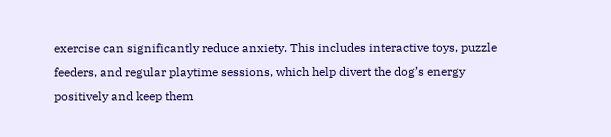exercise can significantly reduce anxiety. This includes interactive toys, puzzle feeders, and regular playtime sessions, which help divert the dog’s energy positively and keep them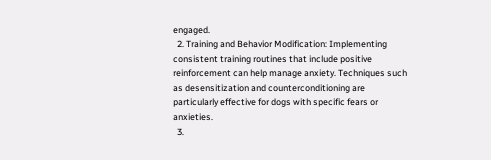engaged.
  2. Training and Behavior Modification: Implementing consistent training routines that include positive reinforcement can help manage anxiety. Techniques such as desensitization and counterconditioning are particularly effective for dogs with specific fears or anxieties.
  3.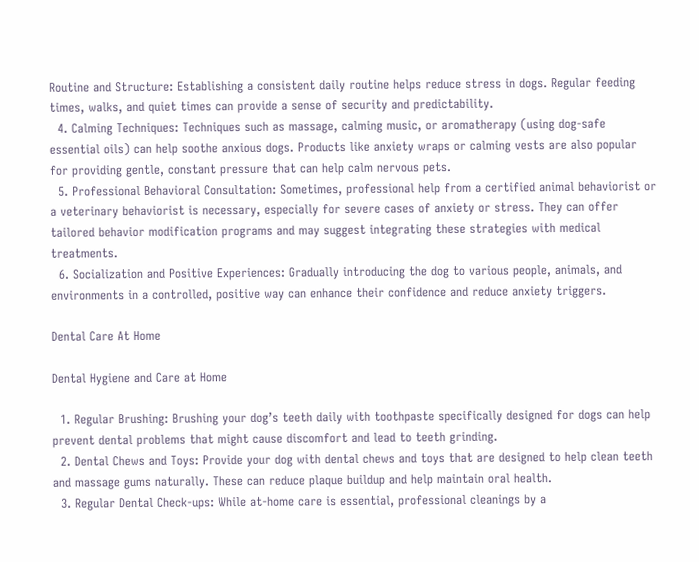Routine and Structure: Establishing a consistent daily routine helps reduce stress in dogs. Regular feeding times, walks, and quiet times can provide a sense of security and predictability.
  4. Calming Techniques: Techniques such as massage, calming music, or aromatherapy (using dog-safe essential oils) can help soothe anxious dogs. Products like anxiety wraps or calming vests are also popular for providing gentle, constant pressure that can help calm nervous pets.
  5. Professional Behavioral Consultation: Sometimes, professional help from a certified animal behaviorist or a veterinary behaviorist is necessary, especially for severe cases of anxiety or stress. They can offer tailored behavior modification programs and may suggest integrating these strategies with medical treatments.
  6. Socialization and Positive Experiences: Gradually introducing the dog to various people, animals, and environments in a controlled, positive way can enhance their confidence and reduce anxiety triggers.

Dental Care At Home

Dental Hygiene and Care at Home

  1. Regular Brushing: Brushing your dog’s teeth daily with toothpaste specifically designed for dogs can help prevent dental problems that might cause discomfort and lead to teeth grinding.
  2. Dental Chews and Toys: Provide your dog with dental chews and toys that are designed to help clean teeth and massage gums naturally. These can reduce plaque buildup and help maintain oral health.
  3. Regular Dental Check-ups: While at-home care is essential, professional cleanings by a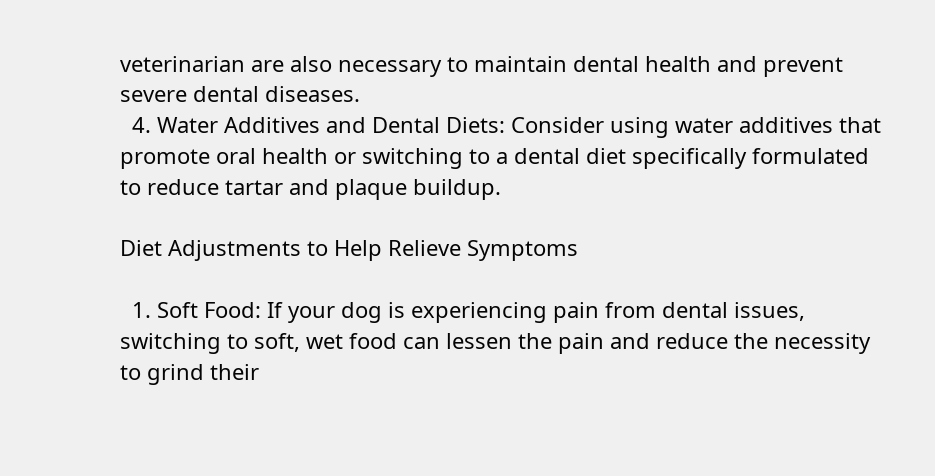veterinarian are also necessary to maintain dental health and prevent severe dental diseases.
  4. Water Additives and Dental Diets: Consider using water additives that promote oral health or switching to a dental diet specifically formulated to reduce tartar and plaque buildup.

Diet Adjustments to Help Relieve Symptoms

  1. Soft Food: If your dog is experiencing pain from dental issues, switching to soft, wet food can lessen the pain and reduce the necessity to grind their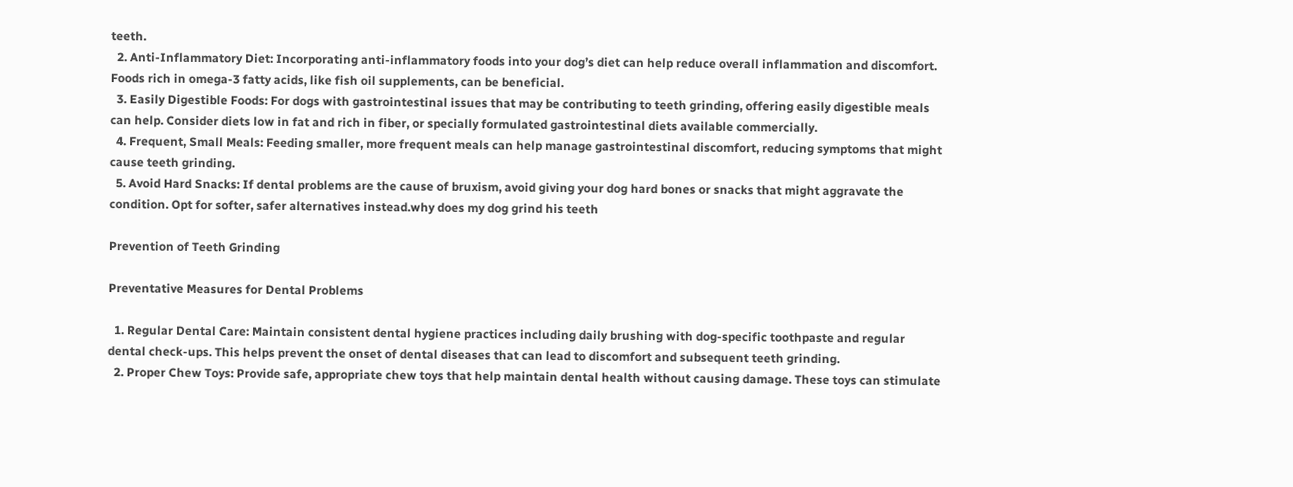teeth.
  2. Anti-Inflammatory Diet: Incorporating anti-inflammatory foods into your dog’s diet can help reduce overall inflammation and discomfort. Foods rich in omega-3 fatty acids, like fish oil supplements, can be beneficial.
  3. Easily Digestible Foods: For dogs with gastrointestinal issues that may be contributing to teeth grinding, offering easily digestible meals can help. Consider diets low in fat and rich in fiber, or specially formulated gastrointestinal diets available commercially.
  4. Frequent, Small Meals: Feeding smaller, more frequent meals can help manage gastrointestinal discomfort, reducing symptoms that might cause teeth grinding.
  5. Avoid Hard Snacks: If dental problems are the cause of bruxism, avoid giving your dog hard bones or snacks that might aggravate the condition. Opt for softer, safer alternatives instead.why does my dog grind his teeth

Prevention of Teeth Grinding

Preventative Measures for Dental Problems

  1. Regular Dental Care: Maintain consistent dental hygiene practices including daily brushing with dog-specific toothpaste and regular dental check-ups. This helps prevent the onset of dental diseases that can lead to discomfort and subsequent teeth grinding.
  2. Proper Chew Toys: Provide safe, appropriate chew toys that help maintain dental health without causing damage. These toys can stimulate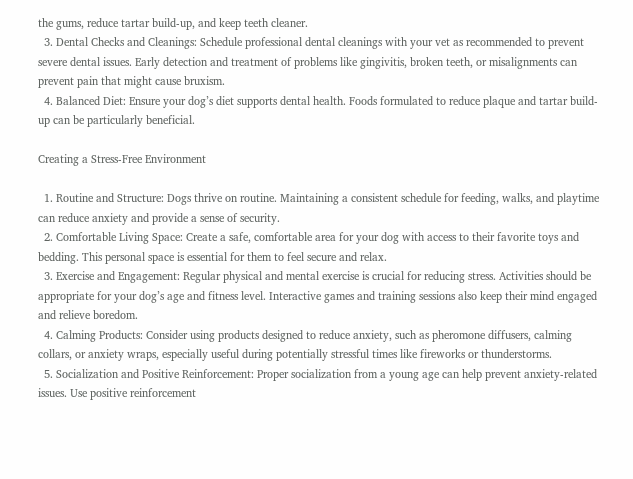the gums, reduce tartar build-up, and keep teeth cleaner.
  3. Dental Checks and Cleanings: Schedule professional dental cleanings with your vet as recommended to prevent severe dental issues. Early detection and treatment of problems like gingivitis, broken teeth, or misalignments can prevent pain that might cause bruxism.
  4. Balanced Diet: Ensure your dog’s diet supports dental health. Foods formulated to reduce plaque and tartar build-up can be particularly beneficial.

Creating a Stress-Free Environment

  1. Routine and Structure: Dogs thrive on routine. Maintaining a consistent schedule for feeding, walks, and playtime can reduce anxiety and provide a sense of security.
  2. Comfortable Living Space: Create a safe, comfortable area for your dog with access to their favorite toys and bedding. This personal space is essential for them to feel secure and relax.
  3. Exercise and Engagement: Regular physical and mental exercise is crucial for reducing stress. Activities should be appropriate for your dog’s age and fitness level. Interactive games and training sessions also keep their mind engaged and relieve boredom.
  4. Calming Products: Consider using products designed to reduce anxiety, such as pheromone diffusers, calming collars, or anxiety wraps, especially useful during potentially stressful times like fireworks or thunderstorms.
  5. Socialization and Positive Reinforcement: Proper socialization from a young age can help prevent anxiety-related issues. Use positive reinforcement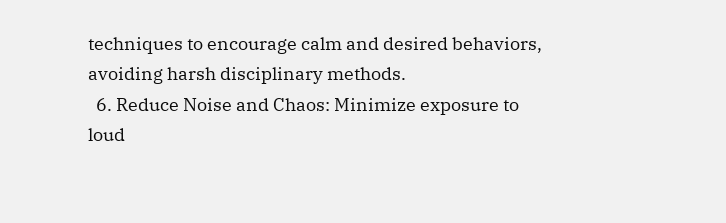techniques to encourage calm and desired behaviors, avoiding harsh disciplinary methods.
  6. Reduce Noise and Chaos: Minimize exposure to loud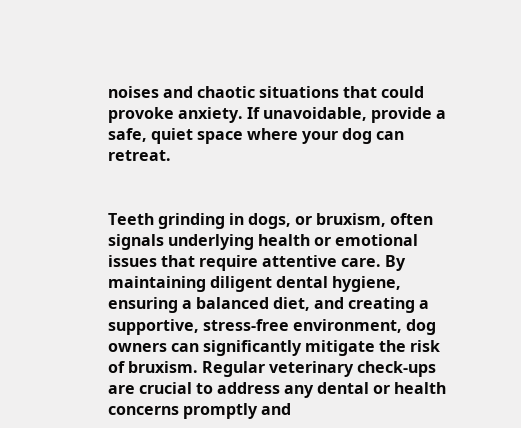noises and chaotic situations that could provoke anxiety. If unavoidable, provide a safe, quiet space where your dog can retreat.


Teeth grinding in dogs, or bruxism, often signals underlying health or emotional issues that require attentive care. By maintaining diligent dental hygiene, ensuring a balanced diet, and creating a supportive, stress-free environment, dog owners can significantly mitigate the risk of bruxism. Regular veterinary check-ups are crucial to address any dental or health concerns promptly and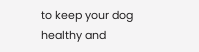to keep your dog healthy and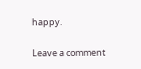happy.

Leave a comment